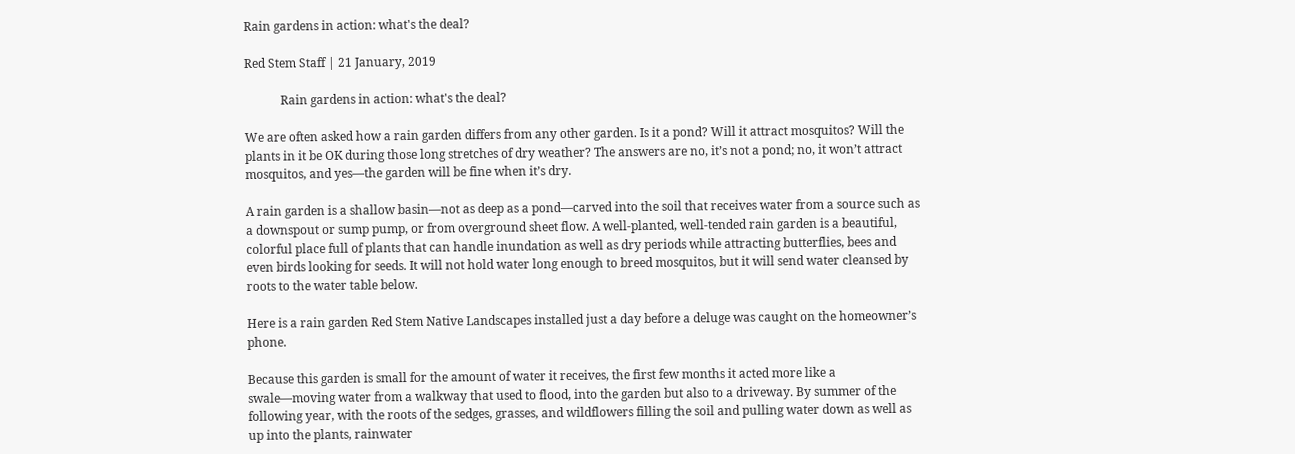Rain gardens in action: what's the deal?

Red Stem Staff | 21 January, 2019

            Rain gardens in action: what's the deal?

We are often asked how a rain garden differs from any other garden. Is it a pond? Will it attract mosquitos? Will the plants in it be OK during those long stretches of dry weather? The answers are no, it’s not a pond; no, it won’t attract mosquitos, and yes—the garden will be fine when it’s dry.

A rain garden is a shallow basin—not as deep as a pond—carved into the soil that receives water from a source such as a downspout or sump pump, or from overground sheet flow. A well-planted, well-tended rain garden is a beautiful, colorful place full of plants that can handle inundation as well as dry periods while attracting butterflies, bees and even birds looking for seeds. It will not hold water long enough to breed mosquitos, but it will send water cleansed by roots to the water table below.

Here is a rain garden Red Stem Native Landscapes installed just a day before a deluge was caught on the homeowner’s phone.

Because this garden is small for the amount of water it receives, the first few months it acted more like a swale—moving water from a walkway that used to flood, into the garden but also to a driveway. By summer of the following year, with the roots of the sedges, grasses, and wildflowers filling the soil and pulling water down as well as up into the plants, rainwater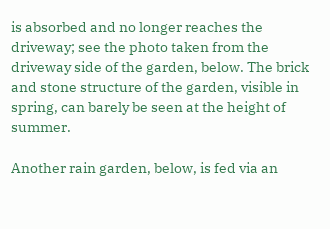is absorbed and no longer reaches the driveway; see the photo taken from the driveway side of the garden, below. The brick and stone structure of the garden, visible in spring, can barely be seen at the height of summer.

Another rain garden, below, is fed via an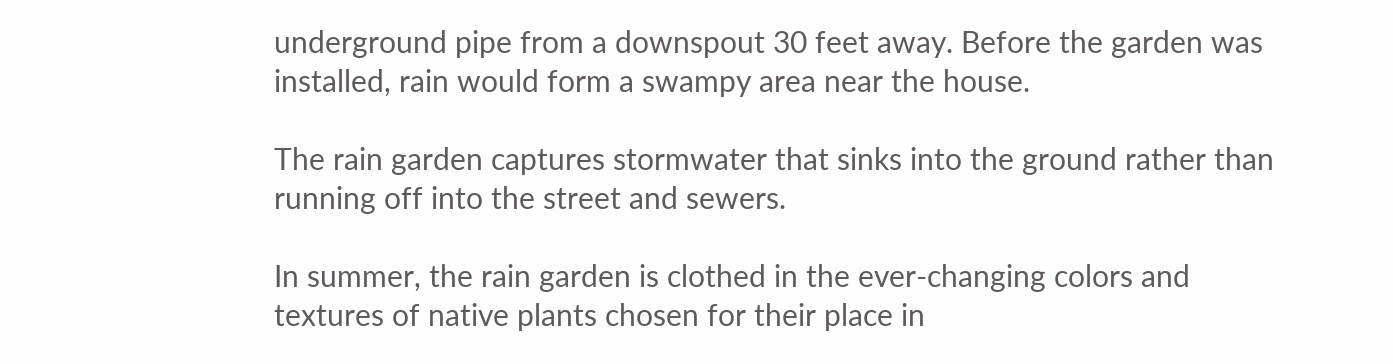underground pipe from a downspout 30 feet away. Before the garden was installed, rain would form a swampy area near the house.

The rain garden captures stormwater that sinks into the ground rather than running off into the street and sewers.

In summer, the rain garden is clothed in the ever-changing colors and textures of native plants chosen for their place in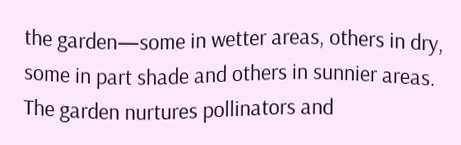the garden—some in wetter areas, others in dry, some in part shade and others in sunnier areas. The garden nurtures pollinators and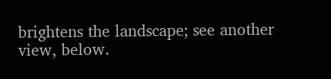brightens the landscape; see another view, below.